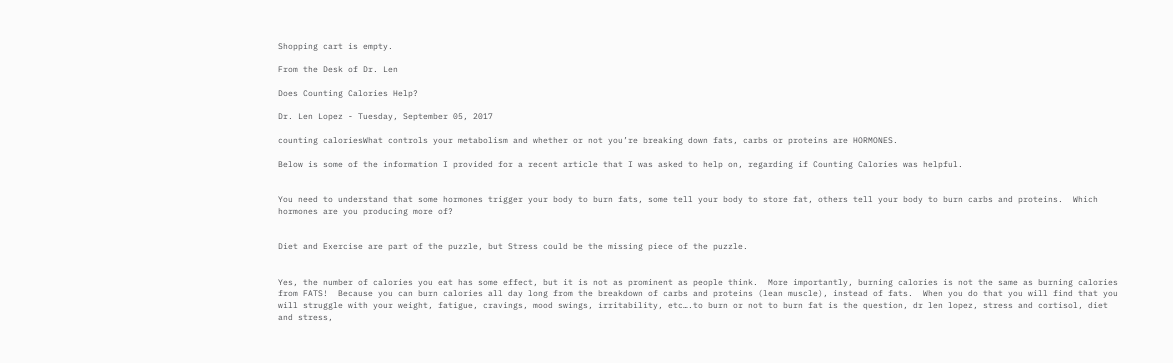Shopping cart is empty.

From the Desk of Dr. Len

Does Counting Calories Help?

Dr. Len Lopez - Tuesday, September 05, 2017

counting caloriesWhat controls your metabolism and whether or not you’re breaking down fats, carbs or proteins are HORMONES.

Below is some of the information I provided for a recent article that I was asked to help on, regarding if Counting Calories was helpful.


You need to understand that some hormones trigger your body to burn fats, some tell your body to store fat, others tell your body to burn carbs and proteins.  Which hormones are you producing more of?


Diet and Exercise are part of the puzzle, but Stress could be the missing piece of the puzzle.


Yes, the number of calories you eat has some effect, but it is not as prominent as people think.  More importantly, burning calories is not the same as burning calories from FATS!  Because you can burn calories all day long from the breakdown of carbs and proteins (lean muscle), instead of fats.  When you do that you will find that you will struggle with your weight, fatigue, cravings, mood swings, irritability, etc….to burn or not to burn fat is the question, dr len lopez, stress and cortisol, diet and stress,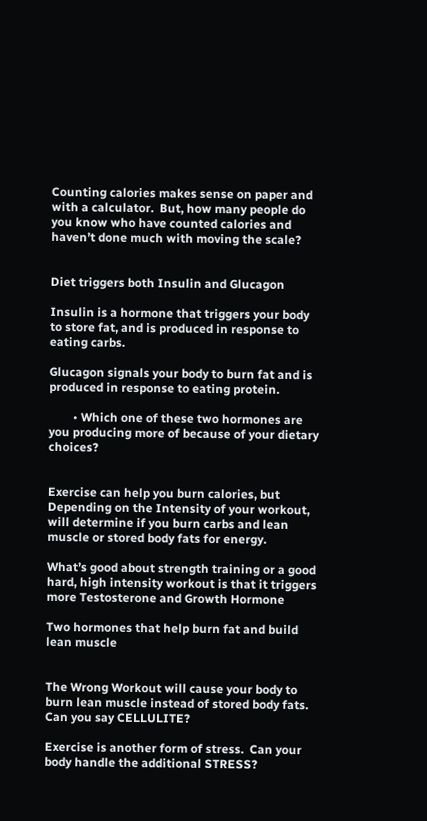Counting calories makes sense on paper and with a calculator.  But, how many people do you know who have counted calories and haven’t done much with moving the scale?


Diet triggers both Insulin and Glucagon

Insulin is a hormone that triggers your body to store fat, and is produced in response to eating carbs.

Glucagon signals your body to burn fat and is produced in response to eating protein.

        • Which one of these two hormones are you producing more of because of your dietary choices?


Exercise can help you burn calories, but Depending on the Intensity of your workout, will determine if you burn carbs and lean muscle or stored body fats for energy.

What’s good about strength training or a good hard, high intensity workout is that it triggers more Testosterone and Growth Hormone

Two hormones that help burn fat and build lean muscle


The Wrong Workout will cause your body to burn lean muscle instead of stored body fats.  Can you say CELLULITE?

Exercise is another form of stress.  Can your body handle the additional STRESS?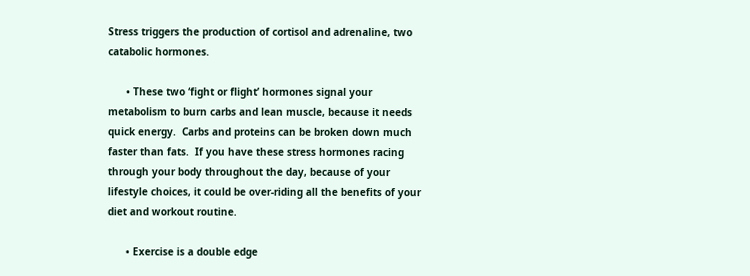Stress triggers the production of cortisol and adrenaline, two catabolic hormones.

      • These two ‘fight or flight’ hormones signal your metabolism to burn carbs and lean muscle, because it needs quick energy.  Carbs and proteins can be broken down much faster than fats.  If you have these stress hormones racing through your body throughout the day, because of your lifestyle choices, it could be over-riding all the benefits of your diet and workout routine.

      • Exercise is a double edge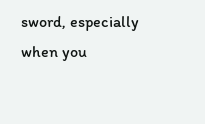sword, especially when you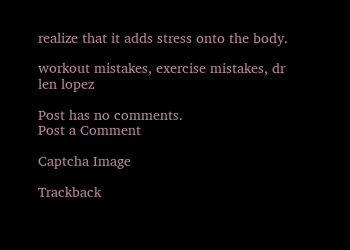realize that it adds stress onto the body.

workout mistakes, exercise mistakes, dr len lopez

Post has no comments.
Post a Comment

Captcha Image

Trackback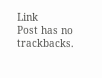Link
Post has no trackbacks.